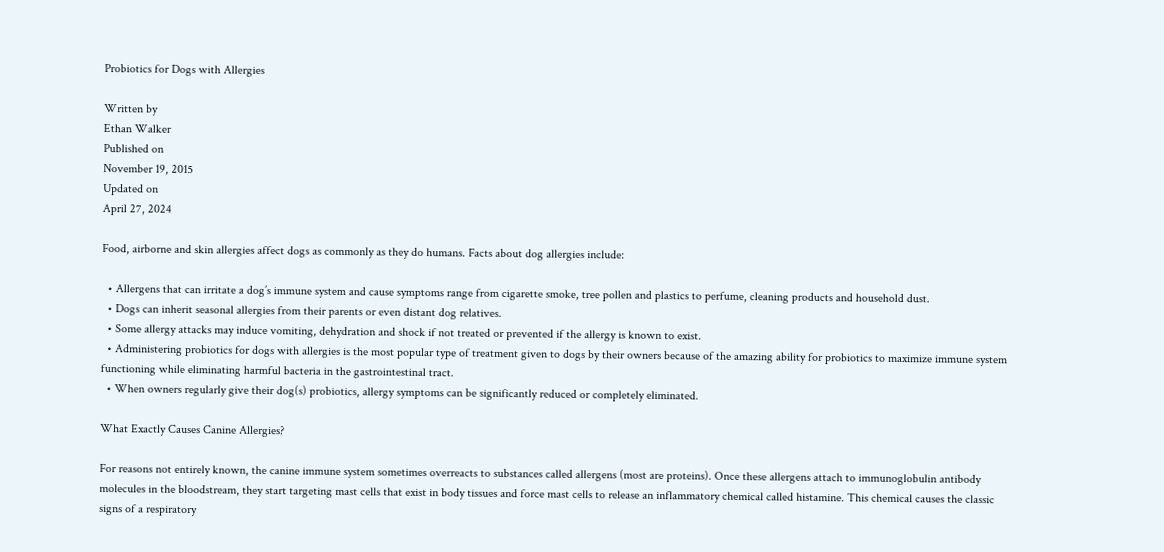Probiotics for Dogs with Allergies

Written by
Ethan Walker
Published on
November 19, 2015
Updated on
April 27, 2024

Food, airborne and skin allergies affect dogs as commonly as they do humans. Facts about dog allergies include:

  • Allergens that can irritate a dog’s immune system and cause symptoms range from cigarette smoke, tree pollen and plastics to perfume, cleaning products and household dust.
  • Dogs can inherit seasonal allergies from their parents or even distant dog relatives.
  • Some allergy attacks may induce vomiting, dehydration and shock if not treated or prevented if the allergy is known to exist.
  • Administering probiotics for dogs with allergies is the most popular type of treatment given to dogs by their owners because of the amazing ability for probiotics to maximize immune system functioning while eliminating harmful bacteria in the gastrointestinal tract.
  • When owners regularly give their dog(s) probiotics, allergy symptoms can be significantly reduced or completely eliminated.

What Exactly Causes Canine Allergies?

For reasons not entirely known, the canine immune system sometimes overreacts to substances called allergens (most are proteins). Once these allergens attach to immunoglobulin antibody molecules in the bloodstream, they start targeting mast cells that exist in body tissues and force mast cells to release an inflammatory chemical called histamine. This chemical causes the classic signs of a respiratory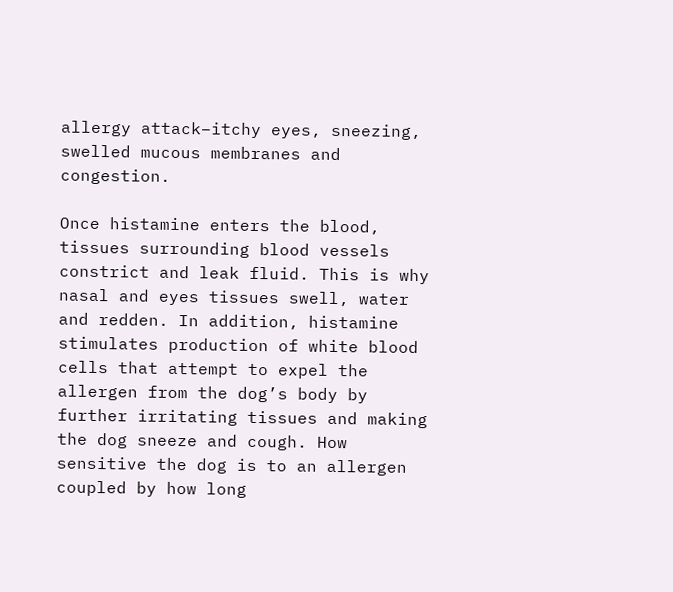allergy attack–itchy eyes, sneezing, swelled mucous membranes and congestion.

Once histamine enters the blood, tissues surrounding blood vessels constrict and leak fluid. This is why nasal and eyes tissues swell, water and redden. In addition, histamine stimulates production of white blood cells that attempt to expel the allergen from the dog’s body by further irritating tissues and making the dog sneeze and cough. How sensitive the dog is to an allergen coupled by how long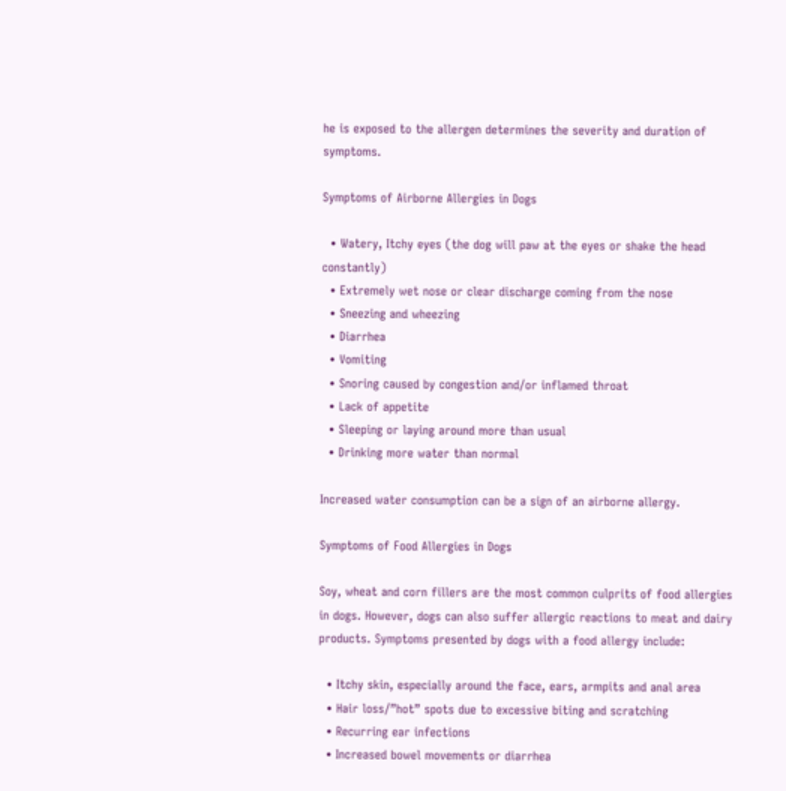he is exposed to the allergen determines the severity and duration of symptoms.

Symptoms of Airborne Allergies in Dogs

  • Watery, Itchy eyes (the dog will paw at the eyes or shake the head constantly)
  • Extremely wet nose or clear discharge coming from the nose
  • Sneezing and wheezing
  • Diarrhea
  • Vomiting
  • Snoring caused by congestion and/or inflamed throat
  • Lack of appetite
  • Sleeping or laying around more than usual
  • Drinking more water than normal

Increased water consumption can be a sign of an airborne allergy.

Symptoms of Food Allergies in Dogs

Soy, wheat and corn fillers are the most common culprits of food allergies in dogs. However, dogs can also suffer allergic reactions to meat and dairy products. Symptoms presented by dogs with a food allergy include:

  • Itchy skin, especially around the face, ears, armpits and anal area
  • Hair loss/”hot” spots due to excessive biting and scratching
  • Recurring ear infections
  • Increased bowel movements or diarrhea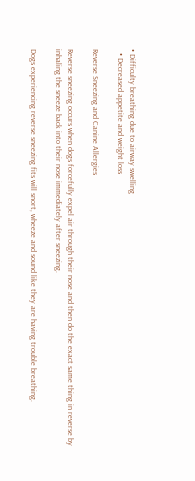• Difficulty breathing due to airway swelling
  • Decreased appetite and weight loss

Reverse Sneezing and Canine Allergies

Reverse sneezing occurs when dogs forcefully expel air through their nose and then do the exact same thing in reverse by inhaling the sneeze back into their nose immediately after sneezing.

Dogs experiencing reverse sneezing fits will snort, wheeze and sound like they are having trouble breathing.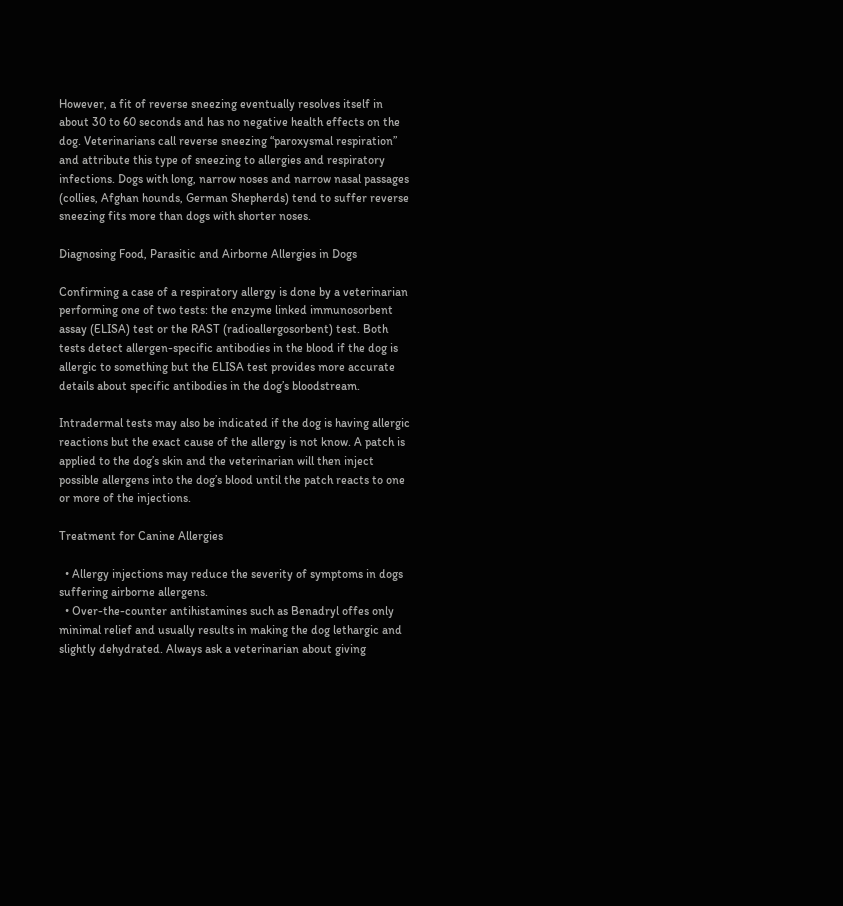However, a fit of reverse sneezing eventually resolves itself in about 30 to 60 seconds and has no negative health effects on the dog. Veterinarians call reverse sneezing “paroxysmal respiration” and attribute this type of sneezing to allergies and respiratory infections. Dogs with long, narrow noses and narrow nasal passages (collies, Afghan hounds, German Shepherds) tend to suffer reverse sneezing fits more than dogs with shorter noses.

Diagnosing Food, Parasitic and Airborne Allergies in Dogs

Confirming a case of a respiratory allergy is done by a veterinarian performing one of two tests: the enzyme linked immunosorbent assay (ELISA) test or the RAST (radioallergosorbent) test. Both tests detect allergen-specific antibodies in the blood if the dog is allergic to something but the ELISA test provides more accurate details about specific antibodies in the dog’s bloodstream.

Intradermal tests may also be indicated if the dog is having allergic reactions but the exact cause of the allergy is not know. A patch is applied to the dog’s skin and the veterinarian will then inject possible allergens into the dog’s blood until the patch reacts to one or more of the injections.

Treatment for Canine Allergies

  • Allergy injections may reduce the severity of symptoms in dogs suffering airborne allergens.
  • Over-the-counter antihistamines such as Benadryl offes only minimal relief and usually results in making the dog lethargic and slightly dehydrated. Always ask a veterinarian about giving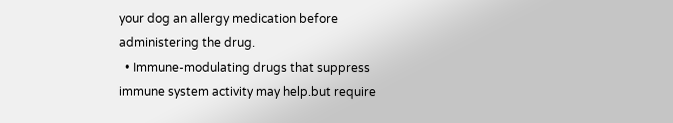your dog an allergy medication before administering the drug.
  • Immune-modulating drugs that suppress immune system activity may help.but require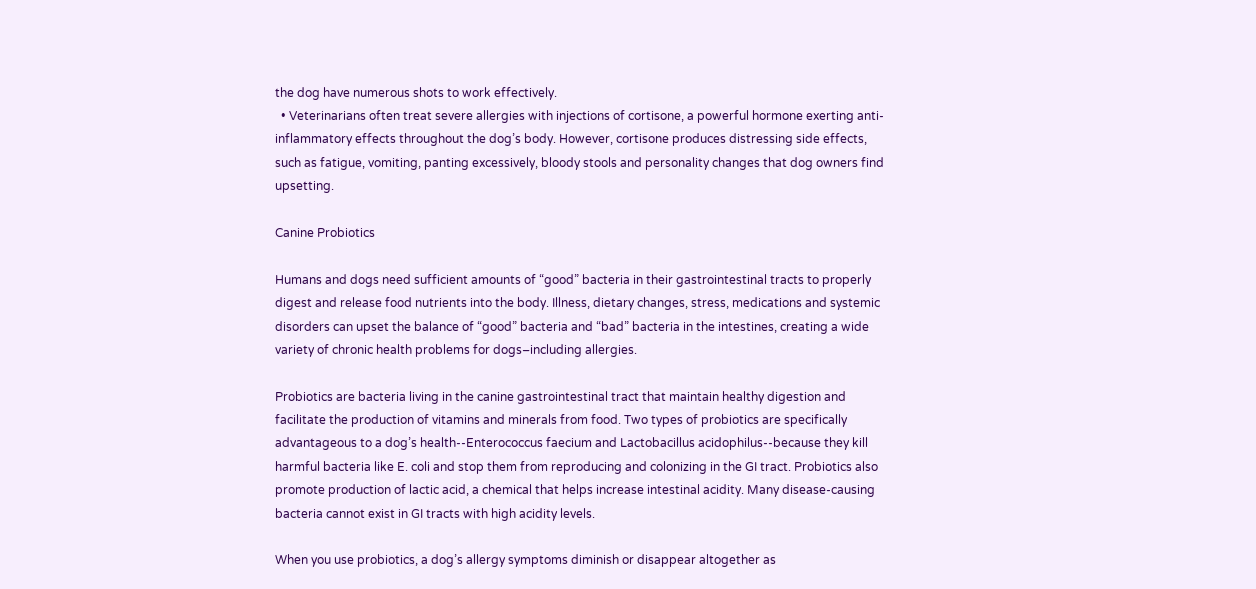the dog have numerous shots to work effectively.
  • Veterinarians often treat severe allergies with injections of cortisone, a powerful hormone exerting anti-inflammatory effects throughout the dog’s body. However, cortisone produces distressing side effects, such as fatigue, vomiting, panting excessively, bloody stools and personality changes that dog owners find upsetting.

Canine Probiotics

Humans and dogs need sufficient amounts of “good” bacteria in their gastrointestinal tracts to properly digest and release food nutrients into the body. Illness, dietary changes, stress, medications and systemic disorders can upset the balance of “good” bacteria and “bad” bacteria in the intestines, creating a wide variety of chronic health problems for dogs–including allergies.

Probiotics are bacteria living in the canine gastrointestinal tract that maintain healthy digestion and facilitate the production of vitamins and minerals from food. Two types of probiotics are specifically advantageous to a dog’s health--Enterococcus faecium and Lactobacillus acidophilus--because they kill harmful bacteria like E. coli and stop them from reproducing and colonizing in the GI tract. Probiotics also promote production of lactic acid, a chemical that helps increase intestinal acidity. Many disease-causing bacteria cannot exist in GI tracts with high acidity levels.

When you use probiotics, a dog’s allergy symptoms diminish or disappear altogether as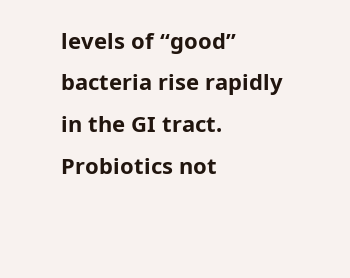levels of “good” bacteria rise rapidly in the GI tract. Probiotics not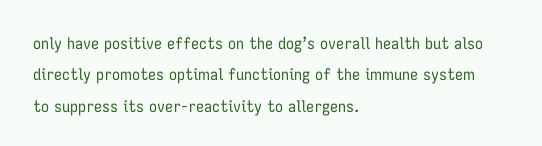only have positive effects on the dog’s overall health but also directly promotes optimal functioning of the immune system to suppress its over-reactivity to allergens.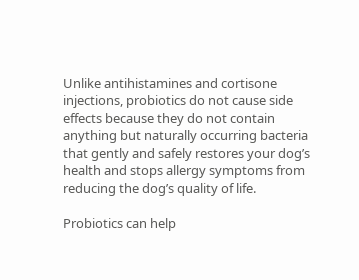Unlike antihistamines and cortisone injections, probiotics do not cause side effects because they do not contain anything but naturally occurring bacteria that gently and safely restores your dog’s health and stops allergy symptoms from reducing the dog’s quality of life.

Probiotics can help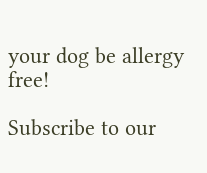your dog be allergy free!

Subscribe to our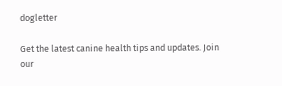dogletter

Get the latest canine health tips and updates. Join our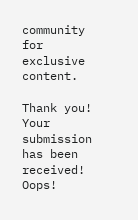community for exclusive content.

Thank you! Your submission has been received!
Oops!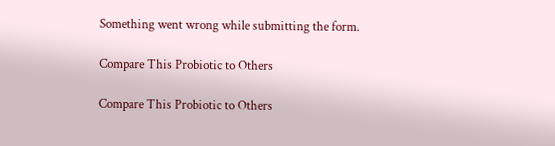Something went wrong while submitting the form.

Compare This Probiotic to Others

Compare This Probiotic to Others